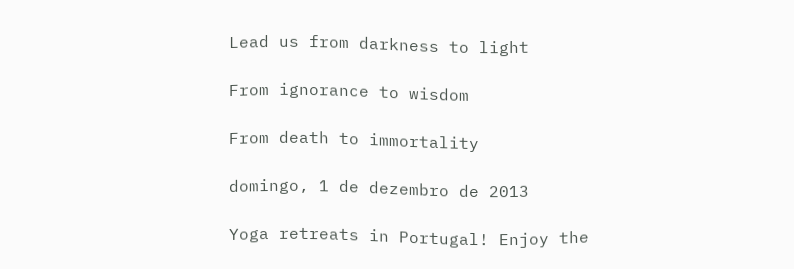Lead us from darkness to light

From ignorance to wisdom

From death to immortality

domingo, 1 de dezembro de 2013

Yoga retreats in Portugal! Enjoy the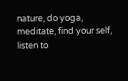nature, do yoga, meditate, find your self, listen to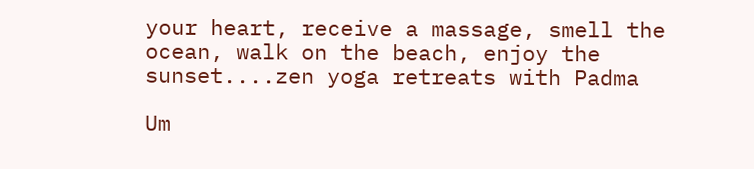your heart, receive a massage, smell the ocean, walk on the beach, enjoy the sunset....zen yoga retreats with Padma

Um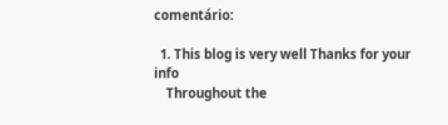comentário:

  1. This blog is very well Thanks for your info
    Throughout the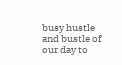busy hustle and bustle of our day to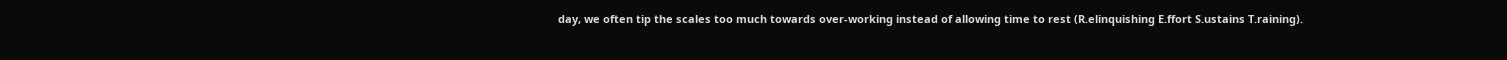day, we often tip the scales too much towards over-working instead of allowing time to rest (R.elinquishing E.ffort S.ustains T.raining).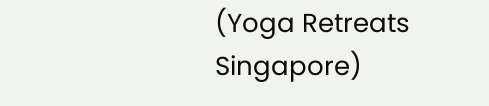(Yoga Retreats Singapore)